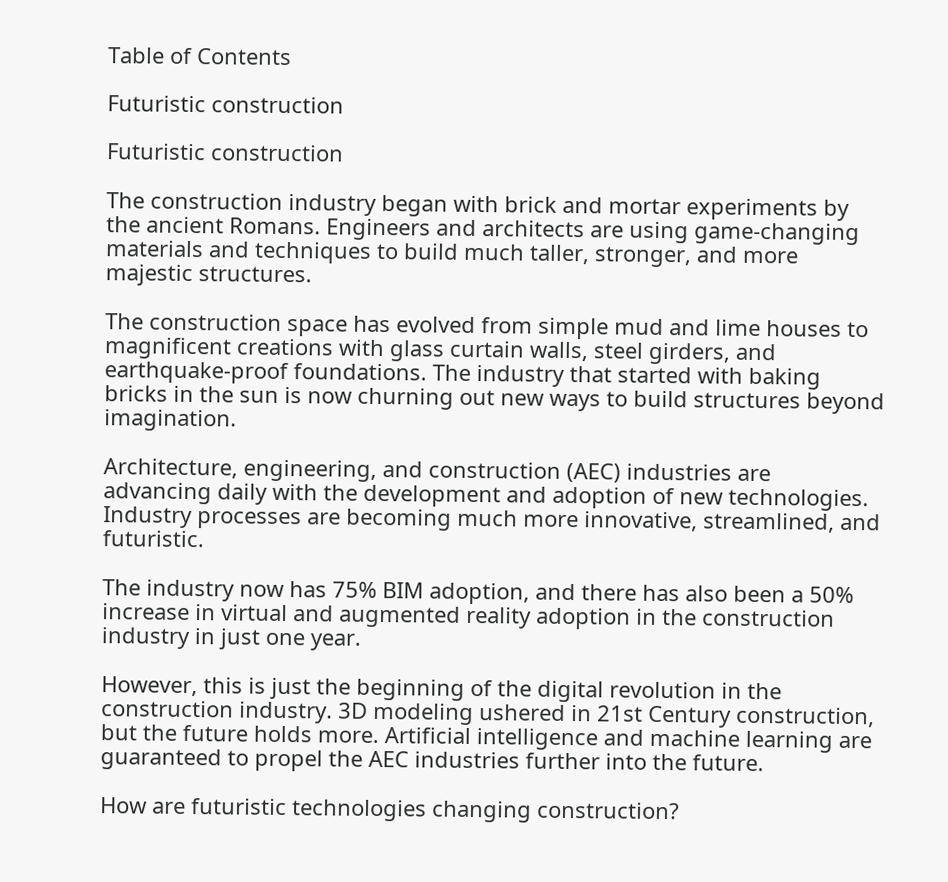Table of Contents

Futuristic construction

Futuristic construction

The construction industry began with brick and mortar experiments by the ancient Romans. Engineers and architects are using game-changing materials and techniques to build much taller, stronger, and more majestic structures.

The construction space has evolved from simple mud and lime houses to magnificent creations with glass curtain walls, steel girders, and earthquake-proof foundations. The industry that started with baking bricks in the sun is now churning out new ways to build structures beyond imagination.

Architecture, engineering, and construction (AEC) industries are advancing daily with the development and adoption of new technologies. Industry processes are becoming much more innovative, streamlined, and futuristic.

The industry now has 75% BIM adoption, and there has also been a 50% increase in virtual and augmented reality adoption in the construction industry in just one year.

However, this is just the beginning of the digital revolution in the construction industry. 3D modeling ushered in 21st Century construction, but the future holds more. Artificial intelligence and machine learning are guaranteed to propel the AEC industries further into the future.

How are futuristic technologies changing construction?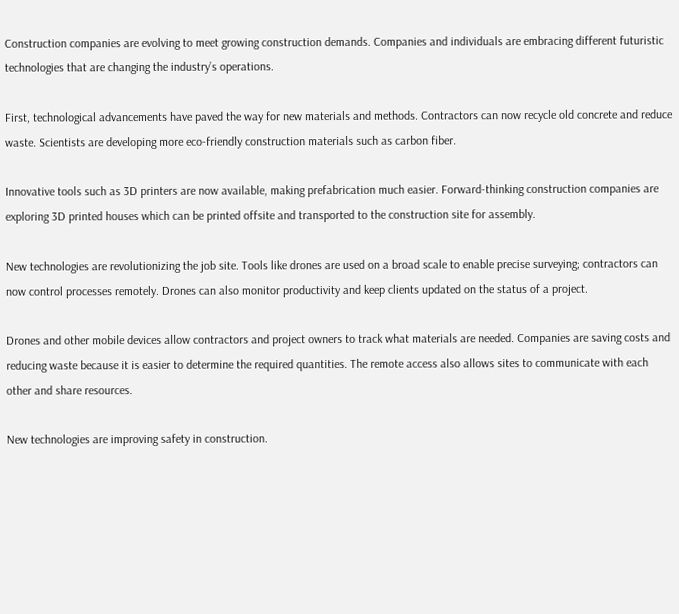Construction companies are evolving to meet growing construction demands. Companies and individuals are embracing different futuristic technologies that are changing the industry’s operations.

First, technological advancements have paved the way for new materials and methods. Contractors can now recycle old concrete and reduce waste. Scientists are developing more eco-friendly construction materials such as carbon fiber.

Innovative tools such as 3D printers are now available, making prefabrication much easier. Forward-thinking construction companies are exploring 3D printed houses which can be printed offsite and transported to the construction site for assembly.

New technologies are revolutionizing the job site. Tools like drones are used on a broad scale to enable precise surveying; contractors can now control processes remotely. Drones can also monitor productivity and keep clients updated on the status of a project.

Drones and other mobile devices allow contractors and project owners to track what materials are needed. Companies are saving costs and reducing waste because it is easier to determine the required quantities. The remote access also allows sites to communicate with each other and share resources.

New technologies are improving safety in construction.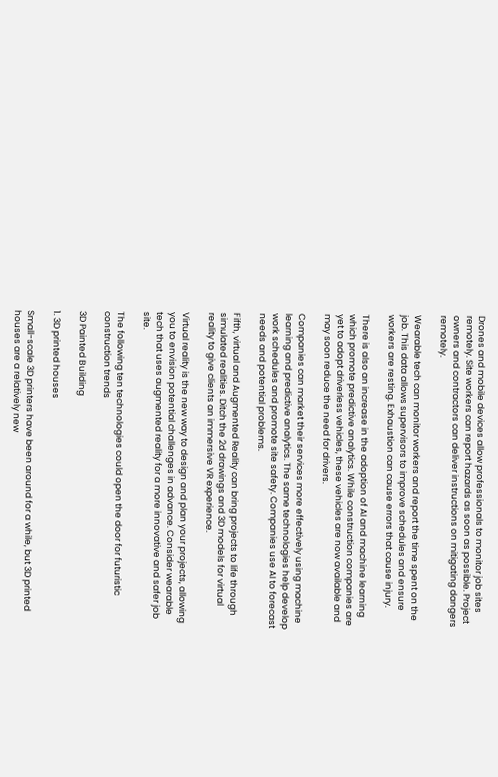Drones and mobile devices allow professionals to monitor job sites remotely. Site workers can report hazards as soon as possible. Project owners and contractors can deliver instructions on mitigating dangers remotely.

Wearable tech can monitor workers and report the time spent on the job. This data allows supervisors to improve schedules and ensure workers are resting. Exhaustion can cause errors that cause injury.

There is also an increase in the adoption of AI and machine learning which promote predictive analytics. While construction companies are yet to adopt driverless vehicles, these vehicles are now available and may soon reduce the need for drivers.

Companies can market their services more effectively using machine learning and predictive analytics. The same technologies help develop work schedules and promote site safety. Companies use AI to forecast needs and potential problems.

Fifth, virtual and Augmented Reality can bring projects to life through simulated realities. Ditch the 2d drawings and 3D models for virtual reality to give clients an immersive VR experience.

Virtual reality is the new way to design and plan your projects, allowing you to envision potential challenges in advance. Consider wearable tech that uses augmented reality for a more innovative and safer job site.

The following ten technologies could open the door for futuristic construction trends

3D Painted Building

1. 3D printed houses

Small-scale 3D printers have been around for a while, but 3D printed houses are a relatively new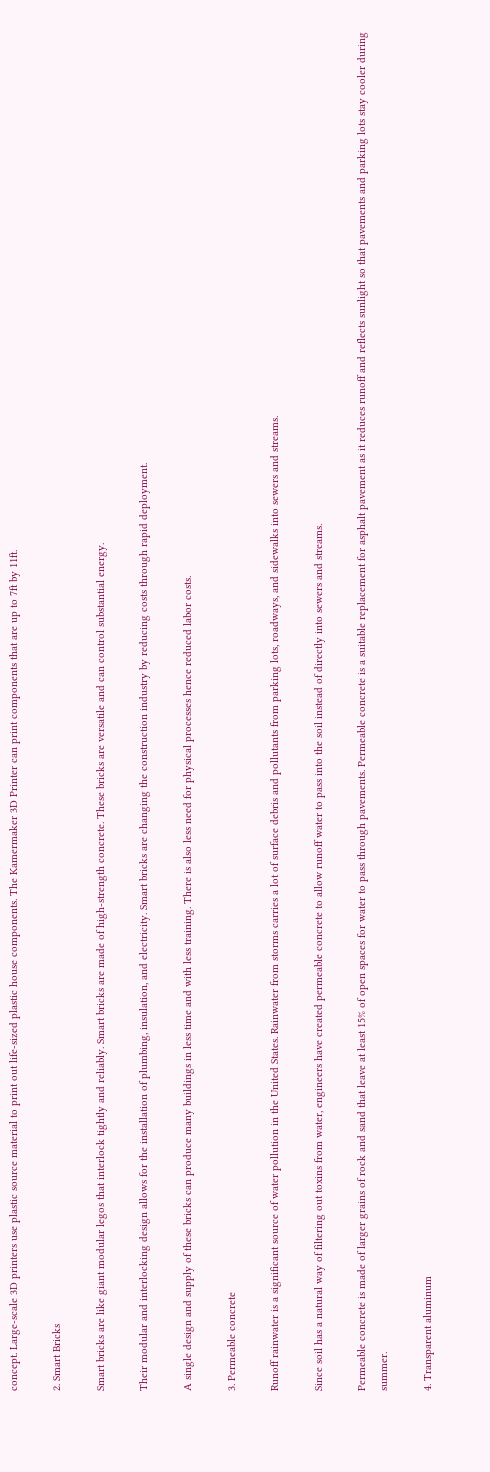concept. Large-scale 3D printers use plastic source material to print out life-sized plastic house components. The Kamermaker 3D Printer can print components that are up to 7ft by 11ft.

2. Smart Bricks

Smart bricks are like giant modular legos that interlock tightly and reliably. Smart bricks are made of high-strength concrete. These bricks are versatile and can control substantial energy.

Their modular and interlocking design allows for the installation of plumbing, insulation, and electricity. Smart bricks are changing the construction industry by reducing costs through rapid deployment.

A single design and supply of these bricks can produce many buildings in less time and with less training. There is also less need for physical processes hence reduced labor costs.

3. Permeable concrete

Runoff rainwater is a significant source of water pollution in the United States. Rainwater from storms carries a lot of surface debris and pollutants from parking lots, roadways, and sidewalks into sewers and streams.

Since soil has a natural way of filtering out toxins from water, engineers have created permeable concrete to allow runoff water to pass into the soil instead of directly into sewers and streams.

Permeable concrete is made of larger grains of rock and sand that leave at least 15% of open spaces for water to pass through pavements. Permeable concrete is a suitable replacement for asphalt pavement as it reduces runoff and reflects sunlight so that pavements and parking lots stay cooler during summer.

4. Transparent aluminum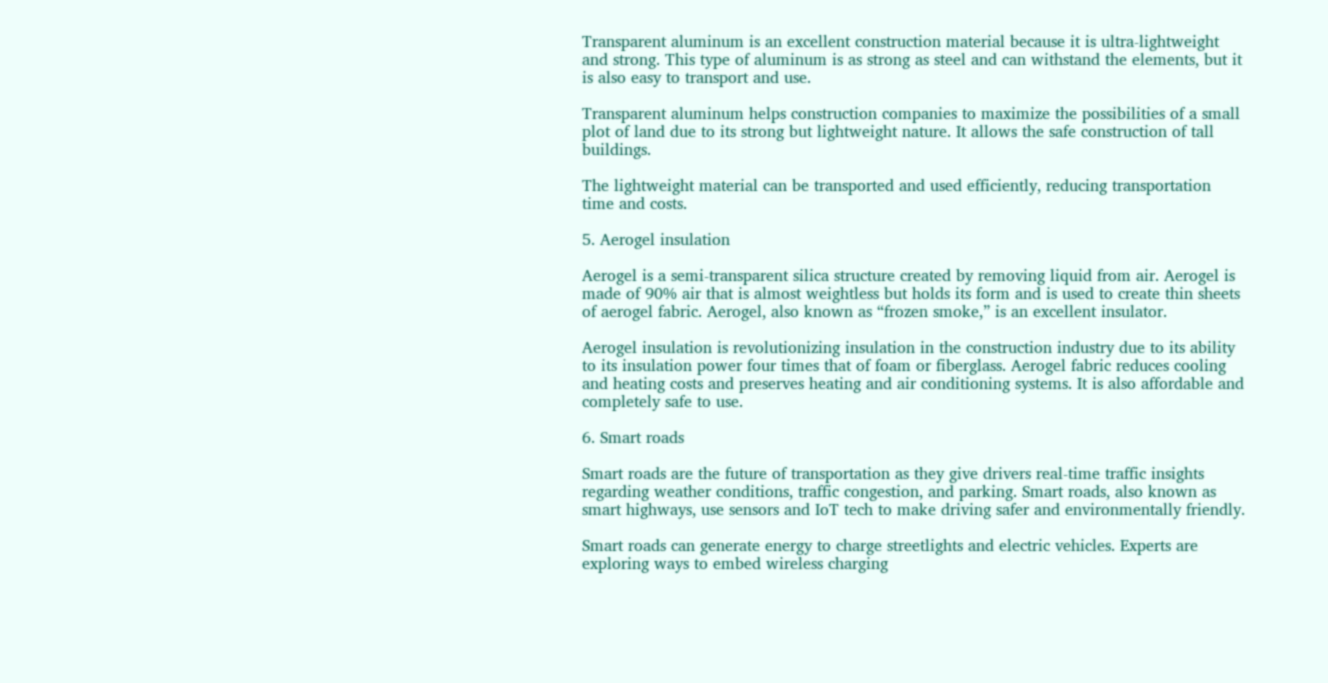Transparent aluminum is an excellent construction material because it is ultra-lightweight and strong. This type of aluminum is as strong as steel and can withstand the elements, but it is also easy to transport and use.

Transparent aluminum helps construction companies to maximize the possibilities of a small plot of land due to its strong but lightweight nature. It allows the safe construction of tall buildings.

The lightweight material can be transported and used efficiently, reducing transportation time and costs.

5. Aerogel insulation

Aerogel is a semi-transparent silica structure created by removing liquid from air. Aerogel is made of 90% air that is almost weightless but holds its form and is used to create thin sheets of aerogel fabric. Aerogel, also known as “frozen smoke,” is an excellent insulator.

Aerogel insulation is revolutionizing insulation in the construction industry due to its ability to its insulation power four times that of foam or fiberglass. Aerogel fabric reduces cooling and heating costs and preserves heating and air conditioning systems. It is also affordable and completely safe to use.

6. Smart roads

Smart roads are the future of transportation as they give drivers real-time traffic insights regarding weather conditions, traffic congestion, and parking. Smart roads, also known as smart highways, use sensors and IoT tech to make driving safer and environmentally friendly.

Smart roads can generate energy to charge streetlights and electric vehicles. Experts are exploring ways to embed wireless charging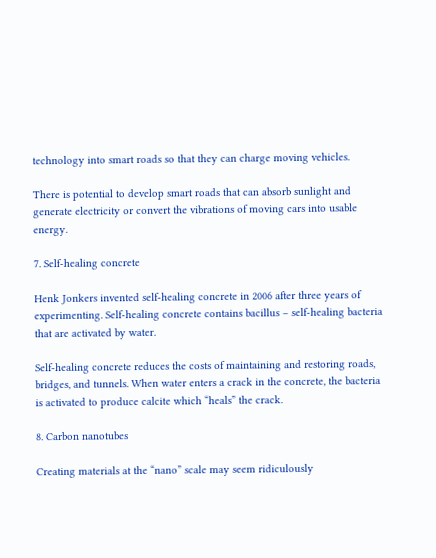technology into smart roads so that they can charge moving vehicles.

There is potential to develop smart roads that can absorb sunlight and generate electricity or convert the vibrations of moving cars into usable energy.

7. Self-healing concrete

Henk Jonkers invented self-healing concrete in 2006 after three years of experimenting. Self-healing concrete contains bacillus – self-healing bacteria that are activated by water.

Self-healing concrete reduces the costs of maintaining and restoring roads, bridges, and tunnels. When water enters a crack in the concrete, the bacteria is activated to produce calcite which “heals” the crack.

8. Carbon nanotubes

Creating materials at the “nano” scale may seem ridiculously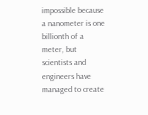impossible because a nanometer is one billionth of a meter, but scientists and engineers have managed to create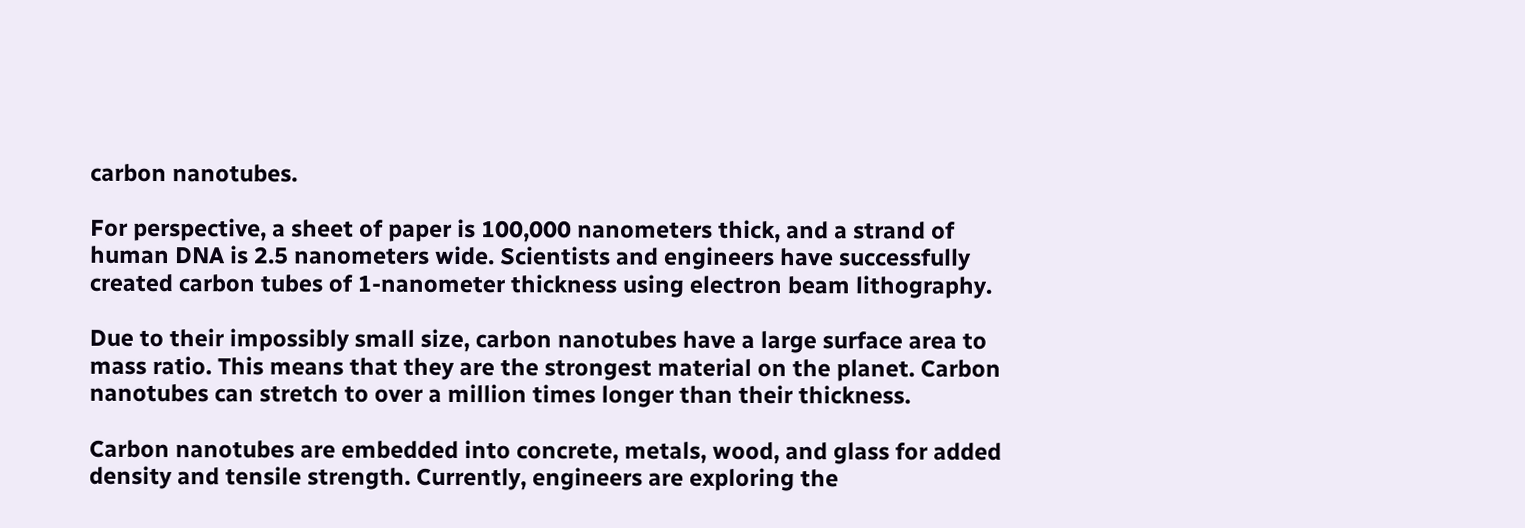carbon nanotubes.

For perspective, a sheet of paper is 100,000 nanometers thick, and a strand of human DNA is 2.5 nanometers wide. Scientists and engineers have successfully created carbon tubes of 1-nanometer thickness using electron beam lithography.

Due to their impossibly small size, carbon nanotubes have a large surface area to mass ratio. This means that they are the strongest material on the planet. Carbon nanotubes can stretch to over a million times longer than their thickness.

Carbon nanotubes are embedded into concrete, metals, wood, and glass for added density and tensile strength. Currently, engineers are exploring the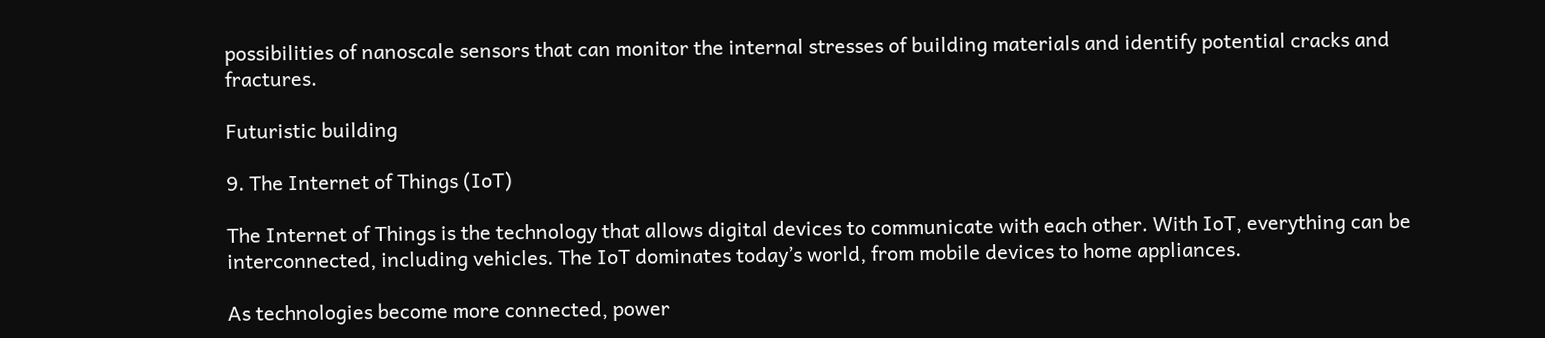possibilities of nanoscale sensors that can monitor the internal stresses of building materials and identify potential cracks and fractures.

Futuristic building

9. The Internet of Things (IoT)

The Internet of Things is the technology that allows digital devices to communicate with each other. With IoT, everything can be interconnected, including vehicles. The IoT dominates today’s world, from mobile devices to home appliances.

As technologies become more connected, power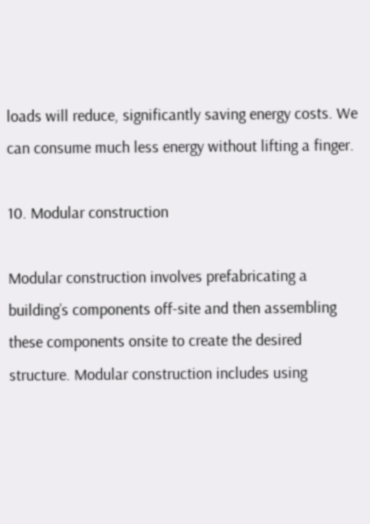loads will reduce, significantly saving energy costs. We can consume much less energy without lifting a finger.

10. Modular construction

Modular construction involves prefabricating a building’s components off-site and then assembling these components onsite to create the desired structure. Modular construction includes using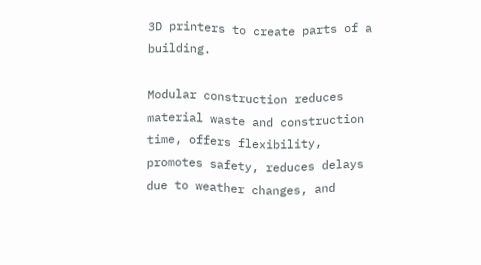3D printers to create parts of a building.

Modular construction reduces material waste and construction time, offers flexibility, promotes safety, reduces delays due to weather changes, and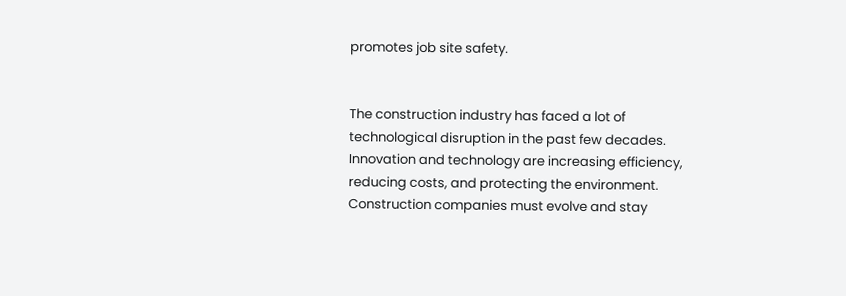promotes job site safety.


The construction industry has faced a lot of technological disruption in the past few decades. Innovation and technology are increasing efficiency, reducing costs, and protecting the environment. Construction companies must evolve and stay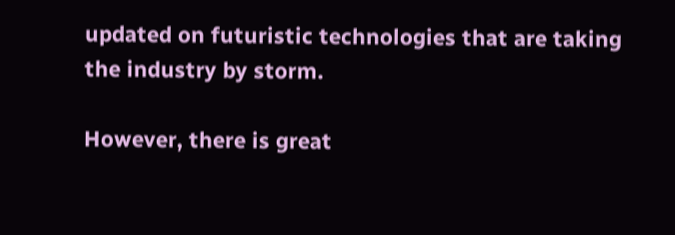updated on futuristic technologies that are taking the industry by storm.

However, there is great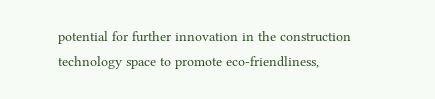potential for further innovation in the construction technology space to promote eco-friendliness,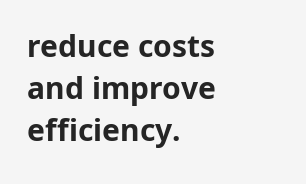reduce costs and improve efficiency.